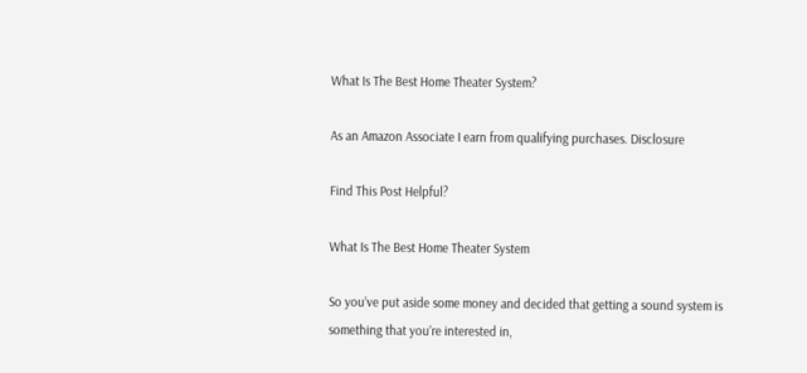What Is The Best Home Theater System?

As an Amazon Associate I earn from qualifying purchases. Disclosure

Find This Post Helpful?

What Is The Best Home Theater System

So you’ve put aside some money and decided that getting a sound system is something that you’re interested in,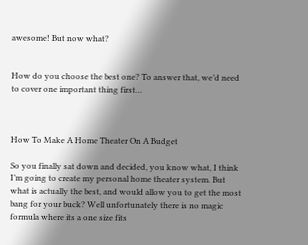awesome! But now what?


How do you choose the best one? To answer that, we’d need to cover one important thing first…



How To Make A Home Theater On A Budget

So you finally sat down and decided, you know what, I think I’m going to create my personal home theater system. But what is actually the best, and would allow you to get the most bang for your buck? Well unfortunately there is no magic formula where its a one size fits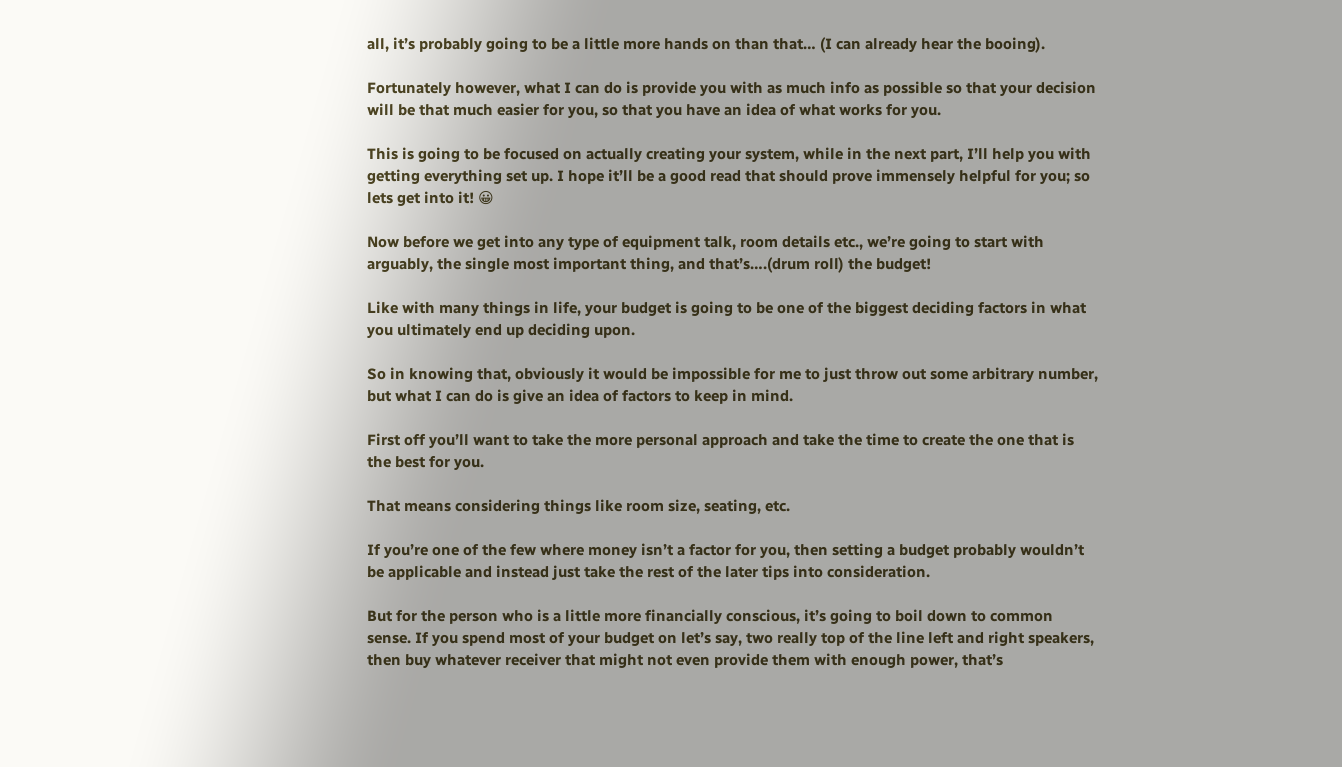all, it’s probably going to be a little more hands on than that… (I can already hear the booing).

Fortunately however, what I can do is provide you with as much info as possible so that your decision will be that much easier for you, so that you have an idea of what works for you.

This is going to be focused on actually creating your system, while in the next part, I’ll help you with getting everything set up. I hope it’ll be a good read that should prove immensely helpful for you; so lets get into it! 😀

Now before we get into any type of equipment talk, room details etc., we’re going to start with arguably, the single most important thing, and that’s….(drum roll) the budget!

Like with many things in life, your budget is going to be one of the biggest deciding factors in what you ultimately end up deciding upon.

So in knowing that, obviously it would be impossible for me to just throw out some arbitrary number, but what I can do is give an idea of factors to keep in mind.

First off you’ll want to take the more personal approach and take the time to create the one that is the best for you.

That means considering things like room size, seating, etc.

If you’re one of the few where money isn’t a factor for you, then setting a budget probably wouldn’t be applicable and instead just take the rest of the later tips into consideration.

But for the person who is a little more financially conscious, it’s going to boil down to common sense. If you spend most of your budget on let’s say, two really top of the line left and right speakers, then buy whatever receiver that might not even provide them with enough power, that’s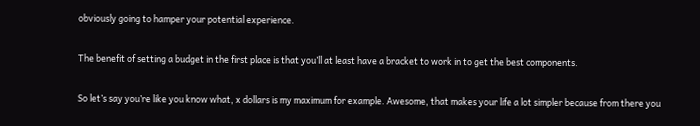obviously going to hamper your potential experience.

The benefit of setting a budget in the first place is that you’ll at least have a bracket to work in to get the best components.

So let’s say you’re like you know what, x dollars is my maximum for example. Awesome, that makes your life a lot simpler because from there you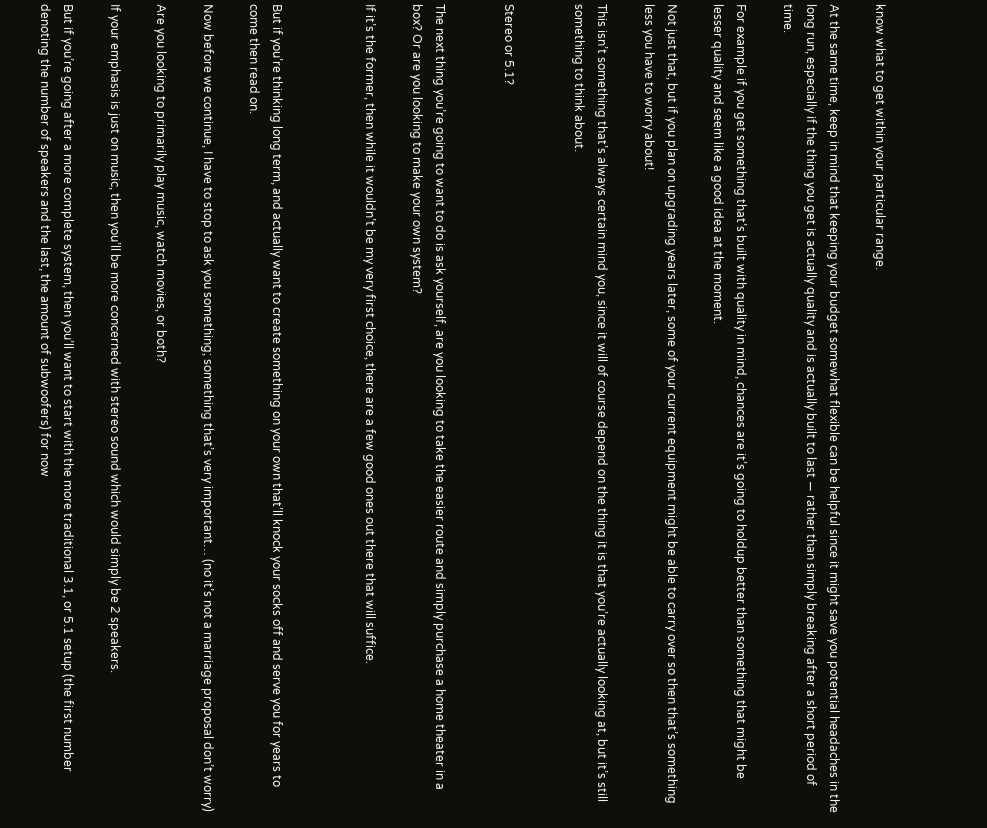know what to get within your particular range.

At the same time, keep in mind that keeping your budget somewhat flexible can be helpful since it might save you potential headaches in the long run, especially if the thing you get is actually quality and is actually built to last — rather than simply breaking after a short period of time.

For example if you get something that’s built with quality in mind, chances are it’s going to holdup better than something that might be lesser quality and seem like a good idea at the moment.

Not just that, but if you plan on upgrading years later, some of your current equipment might be able to carry over so then that’s something less you have to worry about!

This isn’t something that’s always certain mind you, since it will of course depend on the thing it is that you’re actually looking at, but it’s still something to think about.


Stereo or 5.1?


The next thing you’re going to want to do is ask yourself, are you looking to take the easier route and simply purchase a home theater in a box? Or are you looking to make your own system?

If it’s the former, then while it wouldn’t be my very first choice, there are a few good ones out there that will suffice.



But if you’re thinking long term, and actually want to create something on your own that’ll knock your socks off and serve you for years to come then read on.

Now before we continue, I have to stop to ask you something; something that’s very important… (no it’s not a marriage proposal don’t worry)

Are you looking to primarily play music, watch movies, or both?

If your emphasis is just on music, then you’ll be more concerned with stereo sound which would simply be 2 speakers.

But if you’re going after a more complete system, then you’ll want to start with the more traditional 3.1, or 5.1 setup (the first number denoting the number of speakers and the last, the amount of subwoofers) for now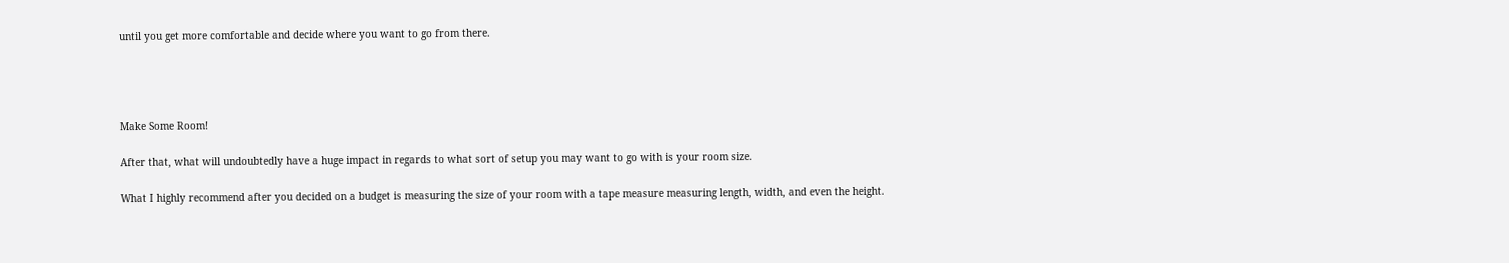until you get more comfortable and decide where you want to go from there.




Make Some Room!

After that, what will undoubtedly have a huge impact in regards to what sort of setup you may want to go with is your room size.

What I highly recommend after you decided on a budget is measuring the size of your room with a tape measure measuring length, width, and even the height.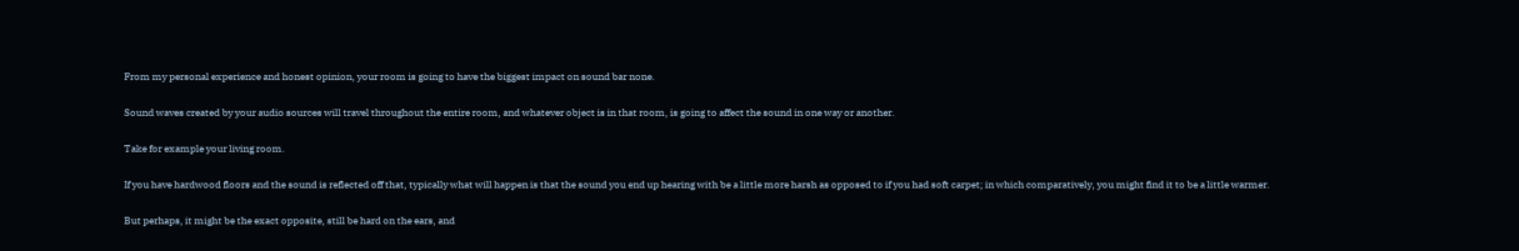From my personal experience and honest opinion, your room is going to have the biggest impact on sound bar none.

Sound waves created by your audio sources will travel throughout the entire room, and whatever object is in that room, is going to affect the sound in one way or another.

Take for example your living room.

If you have hardwood floors and the sound is reflected off that, typically what will happen is that the sound you end up hearing with be a little more harsh as opposed to if you had soft carpet; in which comparatively, you might find it to be a little warmer.

But perhaps, it might be the exact opposite, still be hard on the ears, and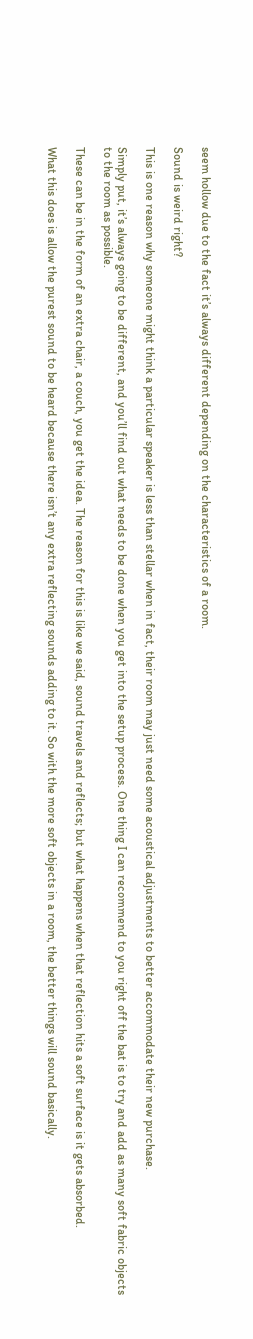seem hollow due to the fact it’s always different depending on the characteristics of a room.

Sound is weird right?

This is one reason why someone might think a particular speaker is less than stellar when in fact, their room may just need some acoustical adjustments to better accommodate their new purchase.

Simply put, it’s always going to be different, and you’ll find out what needs to be done when you get into the setup process. One thing I can recommend to you right off the bat is to try and add as many soft fabric objects to the room as possible.

These can be in the form of an extra chair, a couch, you get the idea. The reason for this is like we said, sound travels and reflects; but what happens when that reflection hits a soft surface is it gets absorbed.

What this does is allow the purest sound to be heard because there isn’t any extra reflecting sounds adding to it. So with the more soft objects in a room, the better things will sound basically.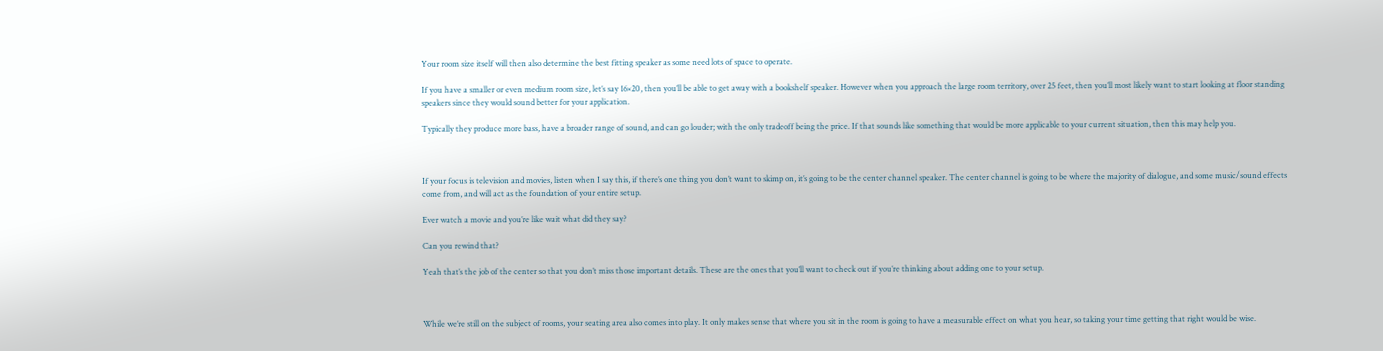Your room size itself will then also determine the best fitting speaker as some need lots of space to operate.

If you have a smaller or even medium room size, let’s say 16×20, then you’ll be able to get away with a bookshelf speaker. However when you approach the large room territory, over 25 feet, then you’ll most likely want to start looking at floor standing speakers since they would sound better for your application.

Typically they produce more bass, have a broader range of sound, and can go louder; with the only tradeoff being the price. If that sounds like something that would be more applicable to your current situation, then this may help you.



If your focus is television and movies, listen when I say this, if there’s one thing you don’t want to skimp on, it’s going to be the center channel speaker. The center channel is going to be where the majority of dialogue, and some music/sound effects come from, and will act as the foundation of your entire setup.

Ever watch a movie and you’re like wait what did they say?

Can you rewind that?

Yeah that’s the job of the center so that you don’t miss those important details. These are the ones that you’ll want to check out if you’re thinking about adding one to your setup.



While we’re still on the subject of rooms, your seating area also comes into play. It only makes sense that where you sit in the room is going to have a measurable effect on what you hear, so taking your time getting that right would be wise.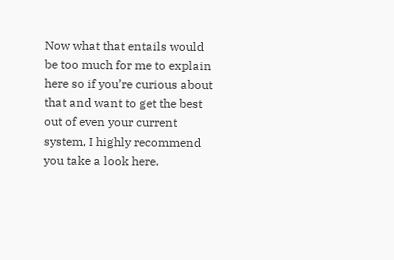Now what that entails would be too much for me to explain here so if you’re curious about that and want to get the best out of even your current system, I highly recommend you take a look here.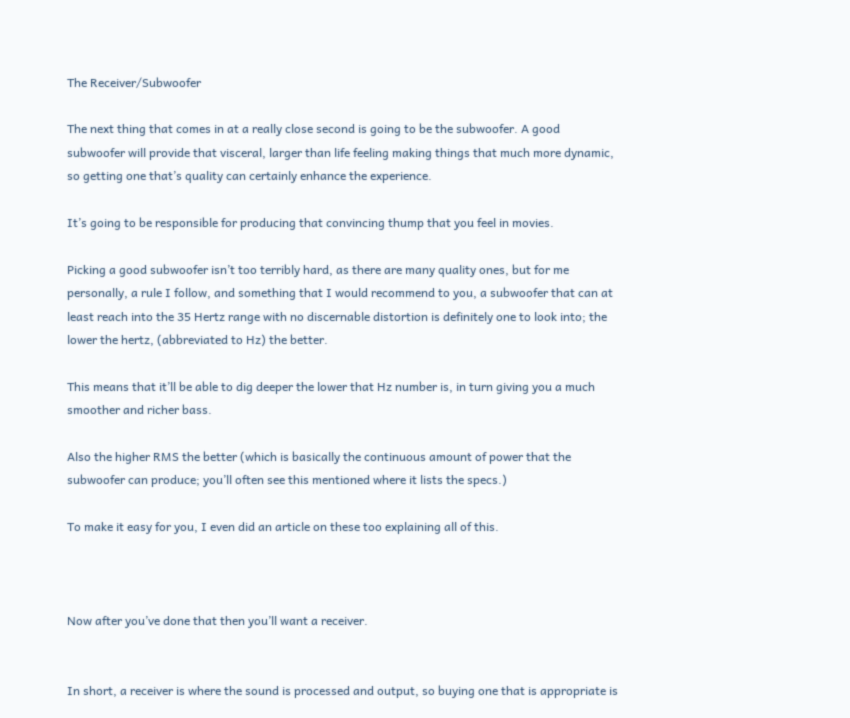The Receiver/Subwoofer

The next thing that comes in at a really close second is going to be the subwoofer. A good subwoofer will provide that visceral, larger than life feeling making things that much more dynamic, so getting one that’s quality can certainly enhance the experience.

It’s going to be responsible for producing that convincing thump that you feel in movies.

Picking a good subwoofer isn’t too terribly hard, as there are many quality ones, but for me personally, a rule I follow, and something that I would recommend to you, a subwoofer that can at least reach into the 35 Hertz range with no discernable distortion is definitely one to look into; the lower the hertz, (abbreviated to Hz) the better.

This means that it’ll be able to dig deeper the lower that Hz number is, in turn giving you a much smoother and richer bass.

Also the higher RMS the better (which is basically the continuous amount of power that the subwoofer can produce; you’ll often see this mentioned where it lists the specs.)

To make it easy for you, I even did an article on these too explaining all of this.



Now after you’ve done that then you’ll want a receiver.


In short, a receiver is where the sound is processed and output, so buying one that is appropriate is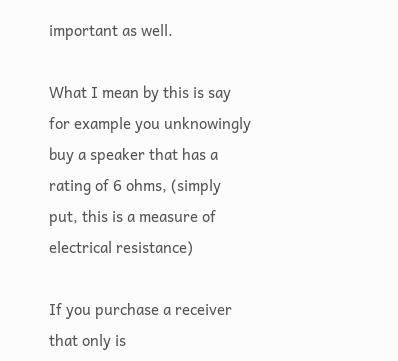important as well.

What I mean by this is say for example you unknowingly buy a speaker that has a rating of 6 ohms, (simply put, this is a measure of electrical resistance)

If you purchase a receiver that only is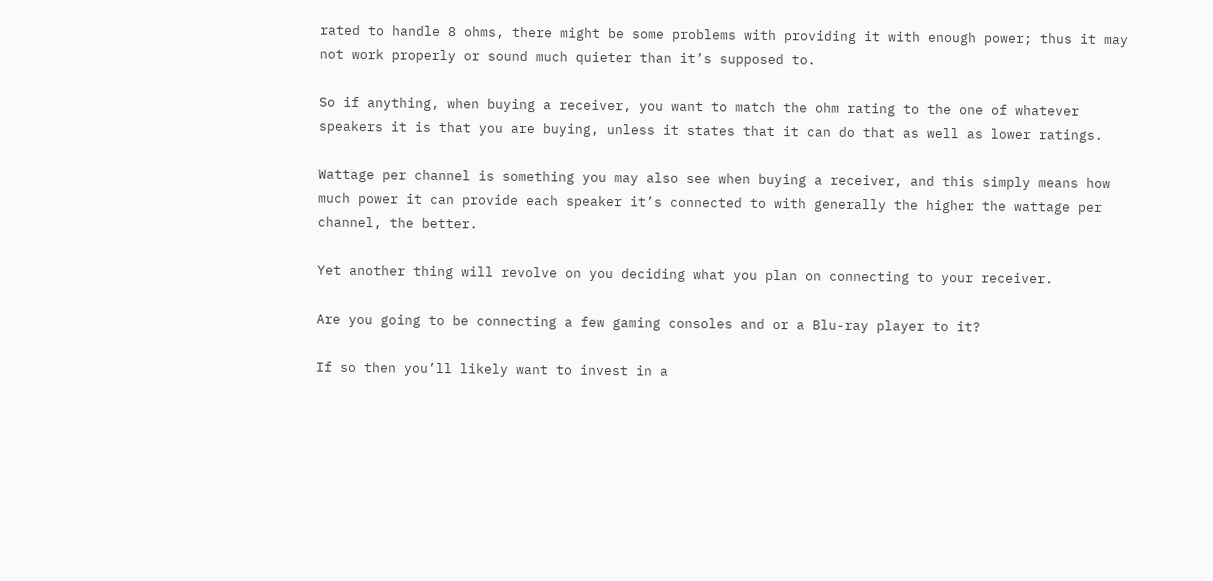rated to handle 8 ohms, there might be some problems with providing it with enough power; thus it may not work properly or sound much quieter than it’s supposed to.

So if anything, when buying a receiver, you want to match the ohm rating to the one of whatever speakers it is that you are buying, unless it states that it can do that as well as lower ratings.

Wattage per channel is something you may also see when buying a receiver, and this simply means how much power it can provide each speaker it’s connected to with generally the higher the wattage per channel, the better.

Yet another thing will revolve on you deciding what you plan on connecting to your receiver.

Are you going to be connecting a few gaming consoles and or a Blu-ray player to it?

If so then you’ll likely want to invest in a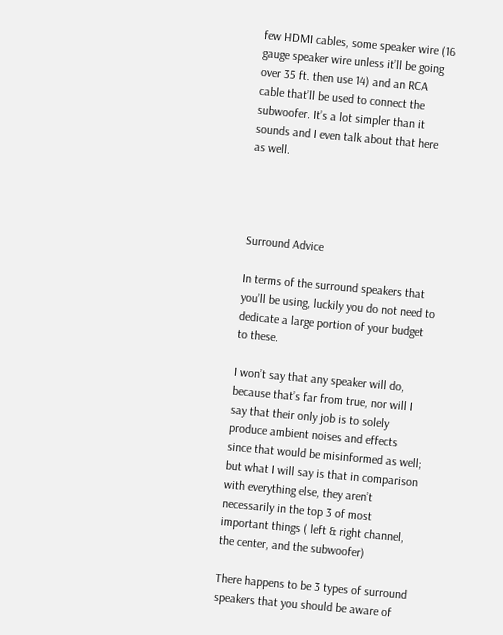few HDMI cables, some speaker wire (16 gauge speaker wire unless it’ll be going over 35 ft. then use 14) and an RCA cable that’ll be used to connect the subwoofer. It’s a lot simpler than it sounds and I even talk about that here as well.




Surround Advice

In terms of the surround speakers that you’ll be using, luckily you do not need to dedicate a large portion of your budget to these.

I won’t say that any speaker will do, because that’s far from true, nor will I say that their only job is to solely produce ambient noises and effects since that would be misinformed as well; but what I will say is that in comparison with everything else, they aren’t necessarily in the top 3 of most important things ( left & right channel, the center, and the subwoofer)

There happens to be 3 types of surround speakers that you should be aware of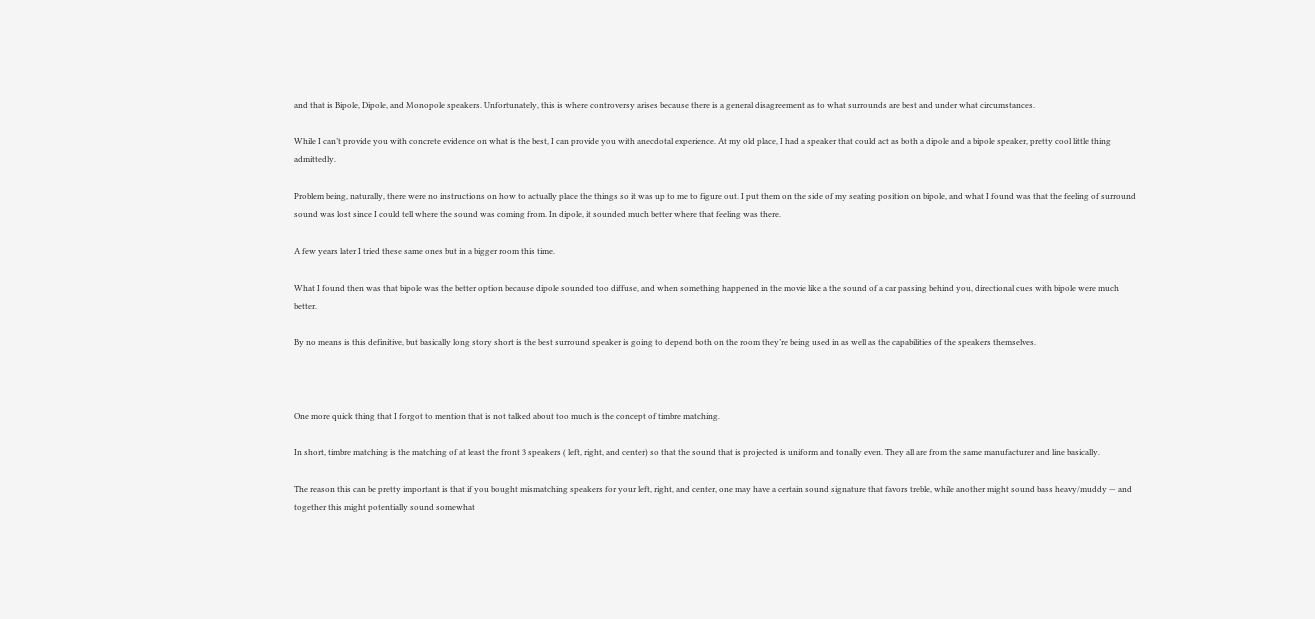and that is Bipole, Dipole, and Monopole speakers. Unfortunately, this is where controversy arises because there is a general disagreement as to what surrounds are best and under what circumstances.

While I can’t provide you with concrete evidence on what is the best, I can provide you with anecdotal experience. At my old place, I had a speaker that could act as both a dipole and a bipole speaker, pretty cool little thing admittedly.

Problem being, naturally, there were no instructions on how to actually place the things so it was up to me to figure out. I put them on the side of my seating position on bipole, and what I found was that the feeling of surround sound was lost since I could tell where the sound was coming from. In dipole, it sounded much better where that feeling was there.

A few years later I tried these same ones but in a bigger room this time.

What I found then was that bipole was the better option because dipole sounded too diffuse, and when something happened in the movie like a the sound of a car passing behind you, directional cues with bipole were much better.

By no means is this definitive, but basically long story short is the best surround speaker is going to depend both on the room they’re being used in as well as the capabilities of the speakers themselves.



One more quick thing that I forgot to mention that is not talked about too much is the concept of timbre matching.

In short, timbre matching is the matching of at least the front 3 speakers ( left, right, and center) so that the sound that is projected is uniform and tonally even. They all are from the same manufacturer and line basically.

The reason this can be pretty important is that if you bought mismatching speakers for your left, right, and center, one may have a certain sound signature that favors treble, while another might sound bass heavy/muddy — and together this might potentially sound somewhat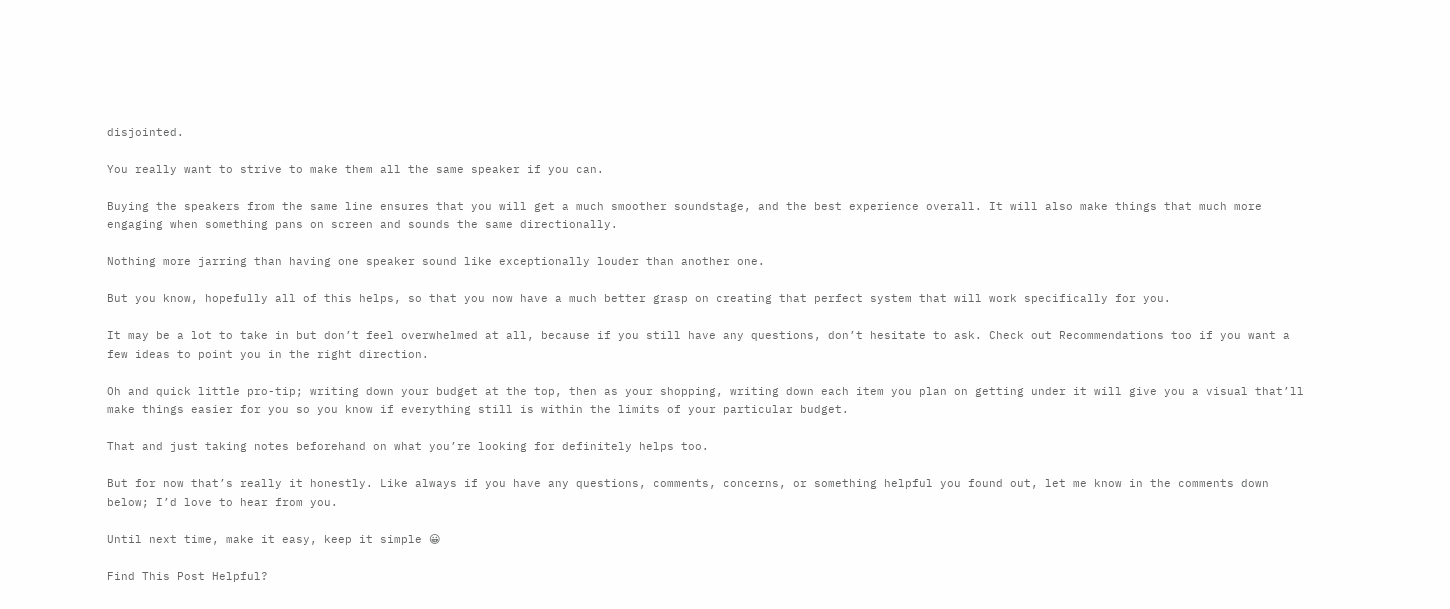disjointed.

You really want to strive to make them all the same speaker if you can.

Buying the speakers from the same line ensures that you will get a much smoother soundstage, and the best experience overall. It will also make things that much more engaging when something pans on screen and sounds the same directionally.

Nothing more jarring than having one speaker sound like exceptionally louder than another one.

But you know, hopefully all of this helps, so that you now have a much better grasp on creating that perfect system that will work specifically for you.

It may be a lot to take in but don’t feel overwhelmed at all, because if you still have any questions, don’t hesitate to ask. Check out Recommendations too if you want a few ideas to point you in the right direction.

Oh and quick little pro-tip; writing down your budget at the top, then as your shopping, writing down each item you plan on getting under it will give you a visual that’ll make things easier for you so you know if everything still is within the limits of your particular budget.

That and just taking notes beforehand on what you’re looking for definitely helps too.

But for now that’s really it honestly. Like always if you have any questions, comments, concerns, or something helpful you found out, let me know in the comments down below; I’d love to hear from you.

Until next time, make it easy, keep it simple 😀

Find This Post Helpful?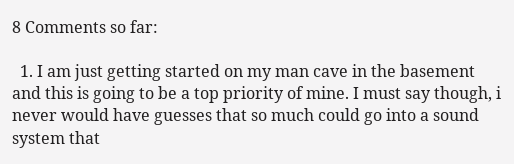8 Comments so far:

  1. I am just getting started on my man cave in the basement and this is going to be a top priority of mine. I must say though, i never would have guesses that so much could go into a sound system that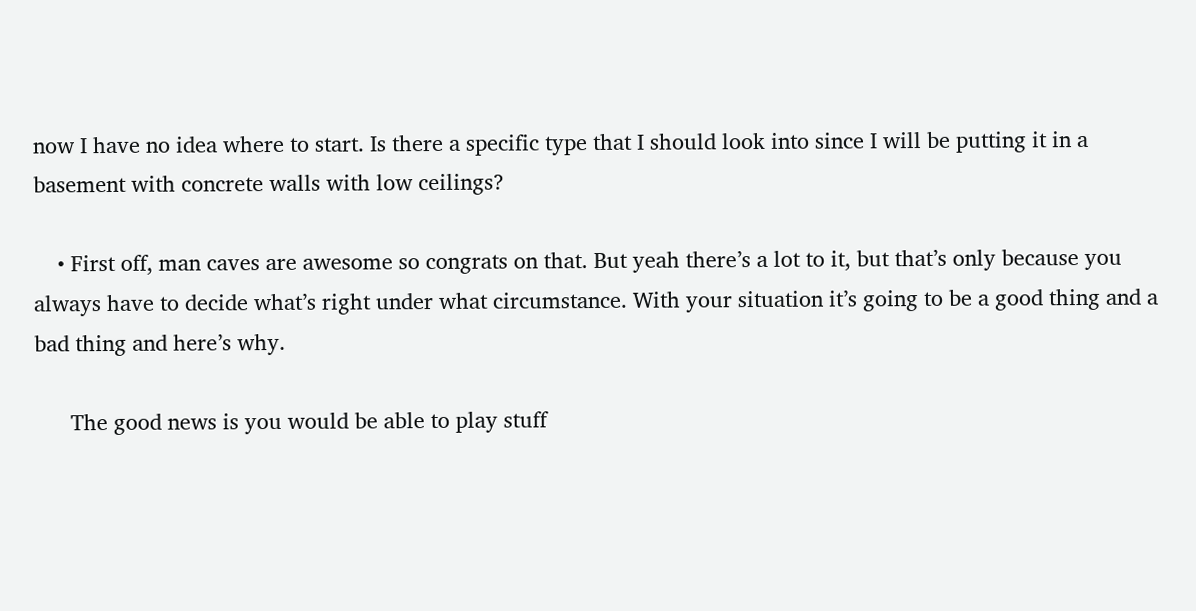now I have no idea where to start. Is there a specific type that I should look into since I will be putting it in a basement with concrete walls with low ceilings?

    • First off, man caves are awesome so congrats on that. But yeah there’s a lot to it, but that’s only because you always have to decide what’s right under what circumstance. With your situation it’s going to be a good thing and a bad thing and here’s why.

      The good news is you would be able to play stuff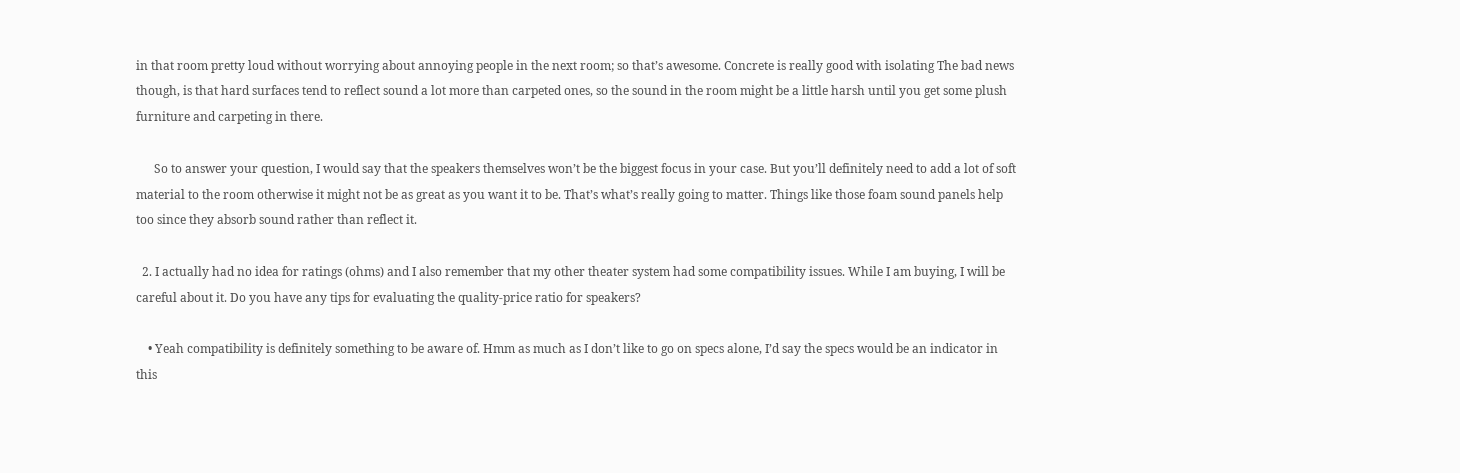in that room pretty loud without worrying about annoying people in the next room; so that’s awesome. Concrete is really good with isolating The bad news though, is that hard surfaces tend to reflect sound a lot more than carpeted ones, so the sound in the room might be a little harsh until you get some plush furniture and carpeting in there.

      So to answer your question, I would say that the speakers themselves won’t be the biggest focus in your case. But you’ll definitely need to add a lot of soft material to the room otherwise it might not be as great as you want it to be. That’s what’s really going to matter. Things like those foam sound panels help too since they absorb sound rather than reflect it.

  2. I actually had no idea for ratings (ohms) and I also remember that my other theater system had some compatibility issues. While I am buying, I will be careful about it. Do you have any tips for evaluating the quality-price ratio for speakers?

    • Yeah compatibility is definitely something to be aware of. Hmm as much as I don’t like to go on specs alone, I’d say the specs would be an indicator in this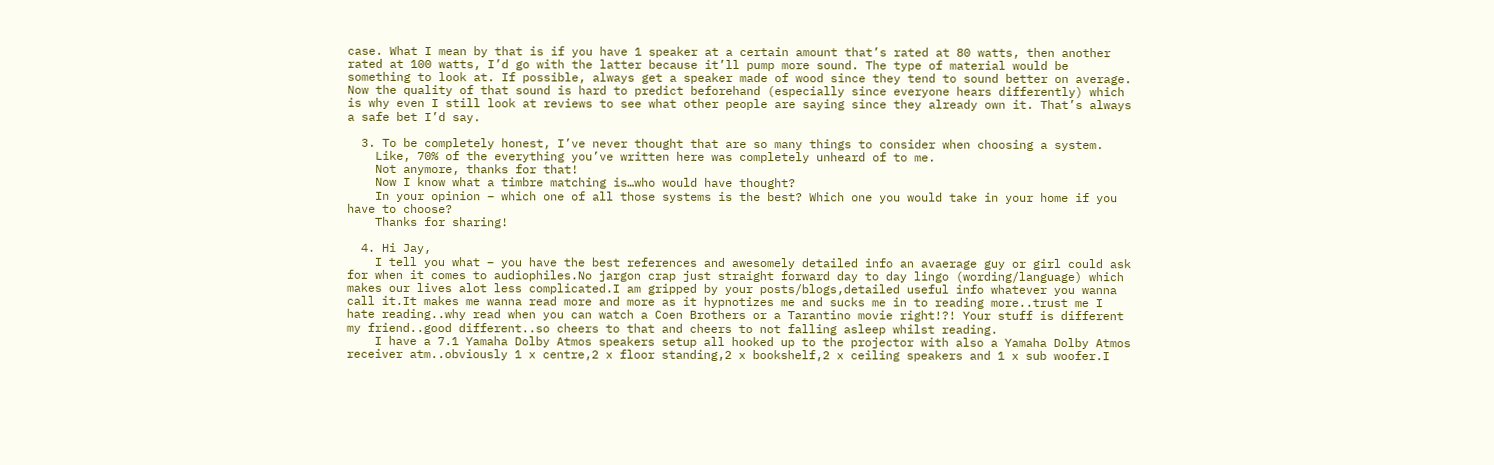case. What I mean by that is if you have 1 speaker at a certain amount that’s rated at 80 watts, then another rated at 100 watts, I’d go with the latter because it’ll pump more sound. The type of material would be something to look at. If possible, always get a speaker made of wood since they tend to sound better on average. Now the quality of that sound is hard to predict beforehand (especially since everyone hears differently) which is why even I still look at reviews to see what other people are saying since they already own it. That’s always a safe bet I’d say.

  3. To be completely honest, I’ve never thought that are so many things to consider when choosing a system.
    Like, 70% of the everything you’ve written here was completely unheard of to me.
    Not anymore, thanks for that!
    Now I know what a timbre matching is…who would have thought?
    In your opinion – which one of all those systems is the best? Which one you would take in your home if you have to choose?
    Thanks for sharing!

  4. Hi Jay,
    I tell you what – you have the best references and awesomely detailed info an avaerage guy or girl could ask for when it comes to audiophiles.No jargon crap just straight forward day to day lingo (wording/language) which makes our lives alot less complicated.I am gripped by your posts/blogs,detailed useful info whatever you wanna call it.It makes me wanna read more and more as it hypnotizes me and sucks me in to reading more..trust me I hate reading..why read when you can watch a Coen Brothers or a Tarantino movie right!?! Your stuff is different my friend..good different..so cheers to that and cheers to not falling asleep whilst reading.
    I have a 7.1 Yamaha Dolby Atmos speakers setup all hooked up to the projector with also a Yamaha Dolby Atmos receiver atm..obviously 1 x centre,2 x floor standing,2 x bookshelf,2 x ceiling speakers and 1 x sub woofer.I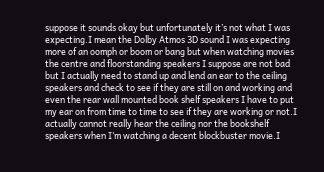suppose it sounds okay but unfortunately it’s not what I was expecting.I mean the Dolby Atmos 3D sound I was expecting more of an oomph or boom or bang but when watching movies the centre and floorstanding speakers I suppose are not bad but I actually need to stand up and lend an ear to the ceiling speakers and check to see if they are still on and working and even the rear wall mounted book shelf speakers I have to put my ear on from time to time to see if they are working or not.I actually cannot really hear the ceiling nor the bookshelf speakers when I’m watching a decent blockbuster movie.I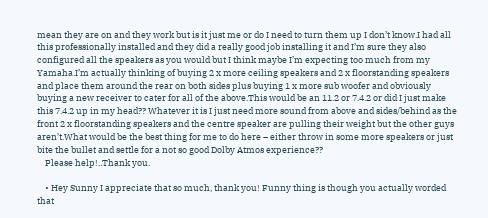mean they are on and they work but is it just me or do I need to turn them up I don’t know.I had all this professionally installed and they did a really good job installing it and I’m sure they also configured all the speakers as you would but I think maybe I’m expecting too much from my Yamaha.I’m actually thinking of buying 2 x more ceiling speakers and 2 x floorstanding speakers and place them around the rear on both sides plus buying 1 x more sub woofer and obviously buying a new receiver to cater for all of the above.This would be an 11.2 or 7.4.2 or did I just make this 7.4.2 up in my head?? Whatever it is I just need more sound from above and sides/behind as the front 2 x floorstanding speakers and the centre speaker are pulling their weight but the other guys aren’t.What would be the best thing for me to do here – either throw in some more speakers or just bite the bullet and settle for a not so good Dolby Atmos experience??
    Please help!..Thank you.

    • Hey Sunny I appreciate that so much, thank you! Funny thing is though you actually worded that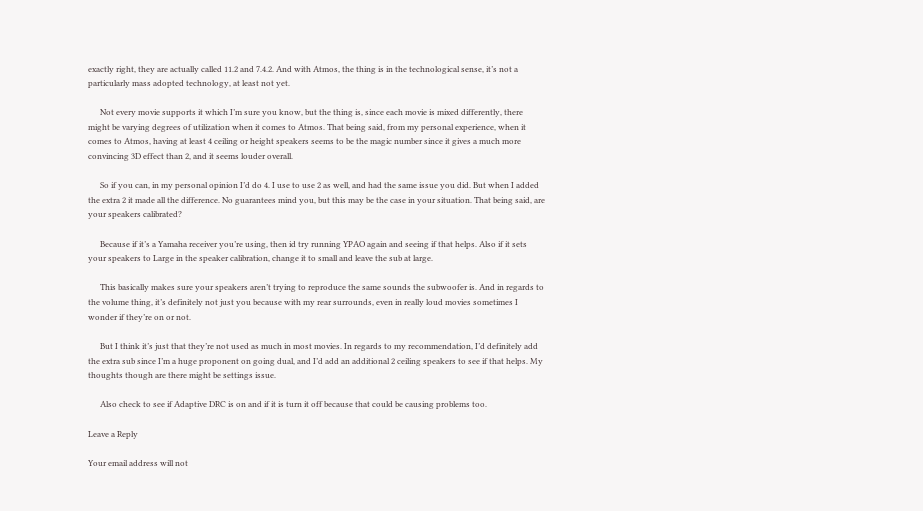exactly right, they are actually called 11.2 and 7.4.2. And with Atmos, the thing is in the technological sense, it’s not a particularly mass adopted technology, at least not yet.

      Not every movie supports it which I’m sure you know, but the thing is, since each movie is mixed differently, there might be varying degrees of utilization when it comes to Atmos. That being said, from my personal experience, when it comes to Atmos, having at least 4 ceiling or height speakers seems to be the magic number since it gives a much more convincing 3D effect than 2, and it seems louder overall.

      So if you can, in my personal opinion I’d do 4. I use to use 2 as well, and had the same issue you did. But when I added the extra 2 it made all the difference. No guarantees mind you, but this may be the case in your situation. That being said, are your speakers calibrated?

      Because if it’s a Yamaha receiver you’re using, then id try running YPAO again and seeing if that helps. Also if it sets your speakers to Large in the speaker calibration, change it to small and leave the sub at large.

      This basically makes sure your speakers aren’t trying to reproduce the same sounds the subwoofer is. And in regards to the volume thing, it’s definitely not just you because with my rear surrounds, even in really loud movies sometimes I wonder if they’re on or not.

      But I think it’s just that they’re not used as much in most movies. In regards to my recommendation, I’d definitely add the extra sub since I’m a huge proponent on going dual, and I’d add an additional 2 ceiling speakers to see if that helps. My thoughts though are there might be settings issue.

      Also check to see if Adaptive DRC is on and if it is turn it off because that could be causing problems too.

Leave a Reply

Your email address will not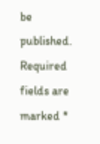be published. Required fields are marked *